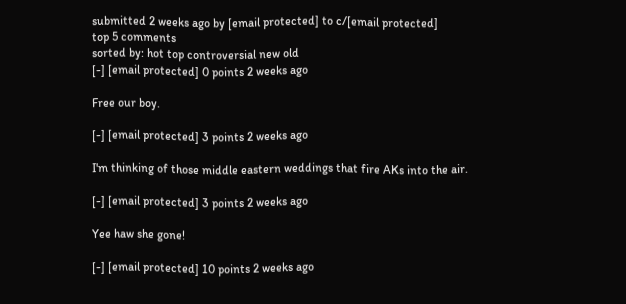submitted 2 weeks ago by [email protected] to c/[email protected]
top 5 comments
sorted by: hot top controversial new old
[-] [email protected] 0 points 2 weeks ago

Free our boy.

[-] [email protected] 3 points 2 weeks ago

I'm thinking of those middle eastern weddings that fire AKs into the air.

[-] [email protected] 3 points 2 weeks ago

Yee haw she gone!

[-] [email protected] 10 points 2 weeks ago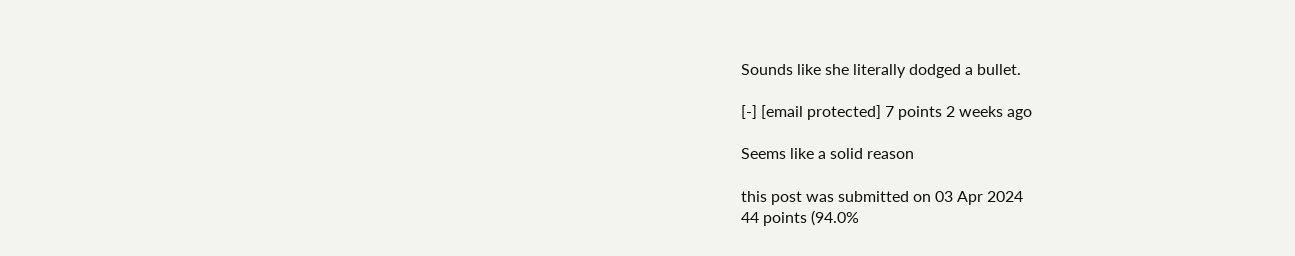Sounds like she literally dodged a bullet.

[-] [email protected] 7 points 2 weeks ago

Seems like a solid reason

this post was submitted on 03 Apr 2024
44 points (94.0%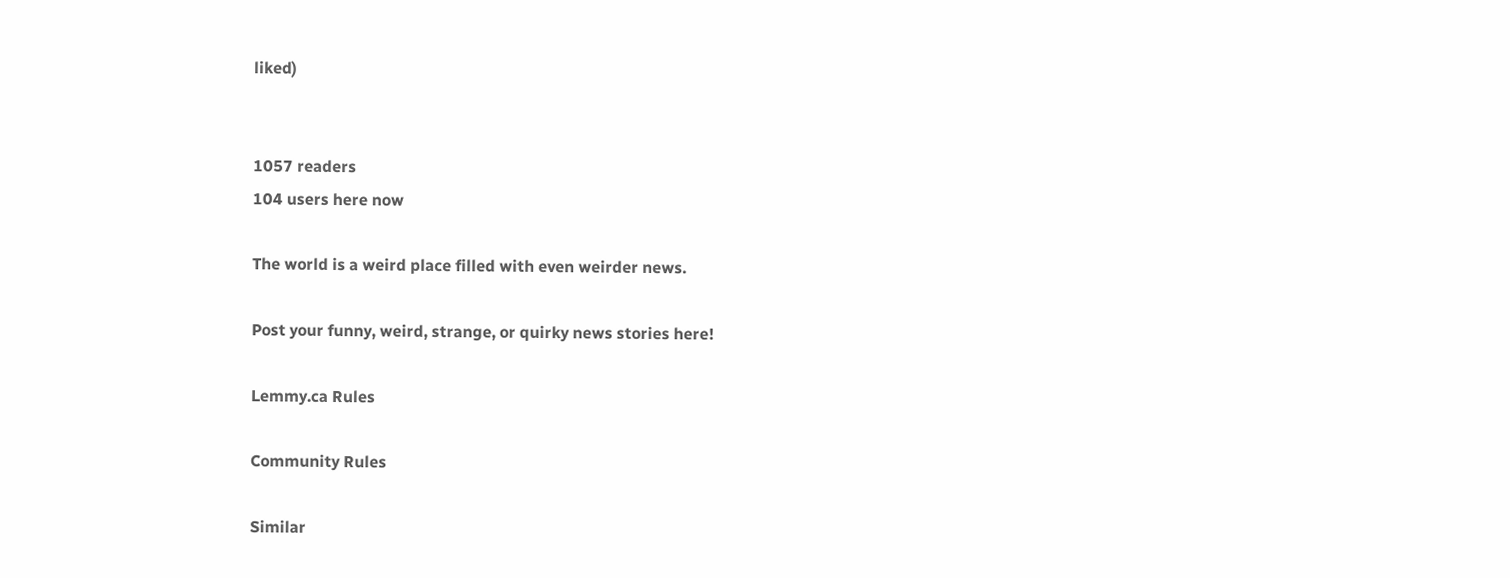liked)


1057 readers
104 users here now

The world is a weird place filled with even weirder news.

Post your funny, weird, strange, or quirky news stories here!

Lemmy.ca Rules

Community Rules

Similar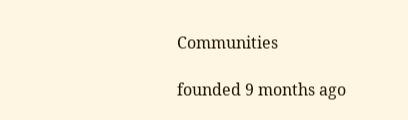Communities

founded 9 months ago